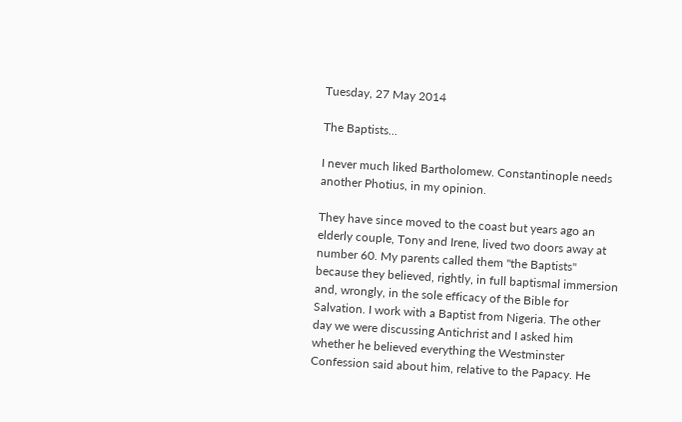Tuesday, 27 May 2014

The Baptists...

I never much liked Bartholomew. Constantinople needs another Photius, in my opinion.

They have since moved to the coast but years ago an elderly couple, Tony and Irene, lived two doors away at number 60. My parents called them "the Baptists" because they believed, rightly, in full baptismal immersion and, wrongly, in the sole efficacy of the Bible for Salvation. I work with a Baptist from Nigeria. The other day we were discussing Antichrist and I asked him whether he believed everything the Westminster Confession said about him, relative to the Papacy. He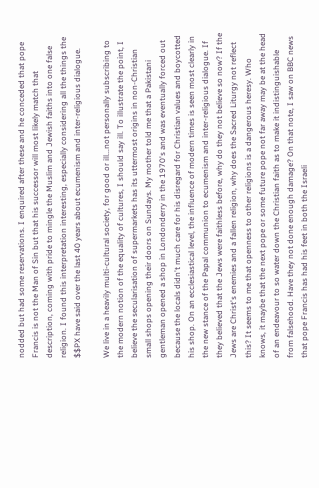nodded but had some reservations. I enquired after these and he conceded that pope Francis is not the Man of Sin but that his successor will most likely match that description, coming with pride to mingle the Muslim and Jewish faiths into one false religion. I found this interpretation interesting, especially considering all the things the $$PX have said over the last 40 years about ecumenism and inter-religious dialogue.

We live in a heavily multi-cultural society, for good or ill...not personally subscribing to the modern notion of the equality of cultures, I should say ill. To illustrate the point, I believe the secularisation of supermarkets has its uttermost origins in non-Christian small shops opening their doors on Sundays. My mother told me that a Pakistani gentleman opened a shop in Londonderry in the 1970's and was eventually forced out because the locals didn't much care for his disregard for Christian values and boycotted his shop. On an ecclesiastical level, the influence of modern times is seen most clearly in the new stance of the Papal communion to ecumenism and inter-religious dialogue. If they believed that the Jews were faithless before, why do they not believe so now? If the Jews are Christ's enemies and a fallen religion, why does the Sacred Liturgy not reflect this? It seems to me that openness to other religions is a dangerous heresy. Who knows, it maybe that the next pope or some future pope not far away may be at the head of an endeavour to so water down the Christian faith as to make it indistinguishable from falsehood. Have they not done enough damage? On that note, I saw on BBC news that pope Francis has had his feet in both the Israeli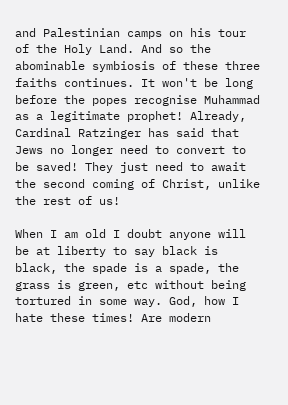and Palestinian camps on his tour of the Holy Land. And so the abominable symbiosis of these three faiths continues. It won't be long before the popes recognise Muhammad as a legitimate prophet! Already, Cardinal Ratzinger has said that Jews no longer need to convert to be saved! They just need to await the second coming of Christ, unlike the rest of us!

When I am old I doubt anyone will be at liberty to say black is black, the spade is a spade, the grass is green, etc without being tortured in some way. God, how I hate these times! Are modern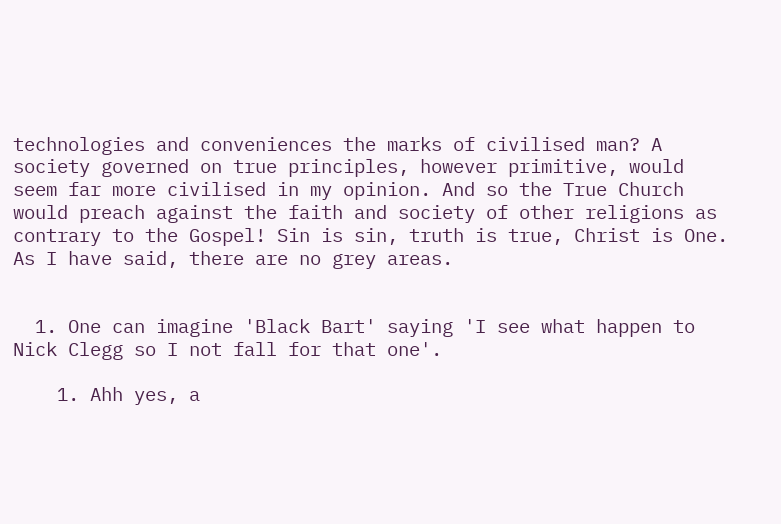technologies and conveniences the marks of civilised man? A society governed on true principles, however primitive, would seem far more civilised in my opinion. And so the True Church would preach against the faith and society of other religions as contrary to the Gospel! Sin is sin, truth is true, Christ is One. As I have said, there are no grey areas.


  1. One can imagine 'Black Bart' saying 'I see what happen to Nick Clegg so I not fall for that one'.

    1. Ahh yes, a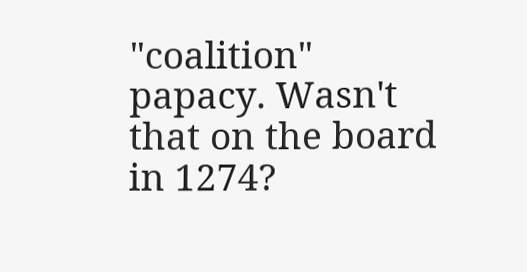"coalition" papacy. Wasn't that on the board in 1274?